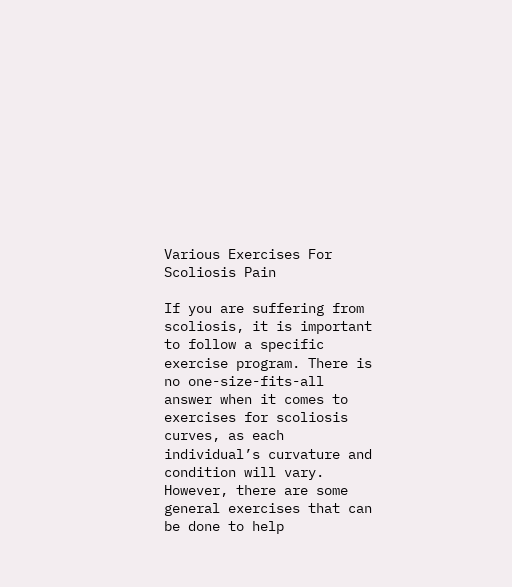Various Exercises For Scoliosis Pain

If you are suffering from scoliosis, it is important to follow a specific exercise program. There is no one-size-fits-all answer when it comes to exercises for scoliosis curves, as each individual’s curvature and condition will vary. However, there are some general exercises that can be done to help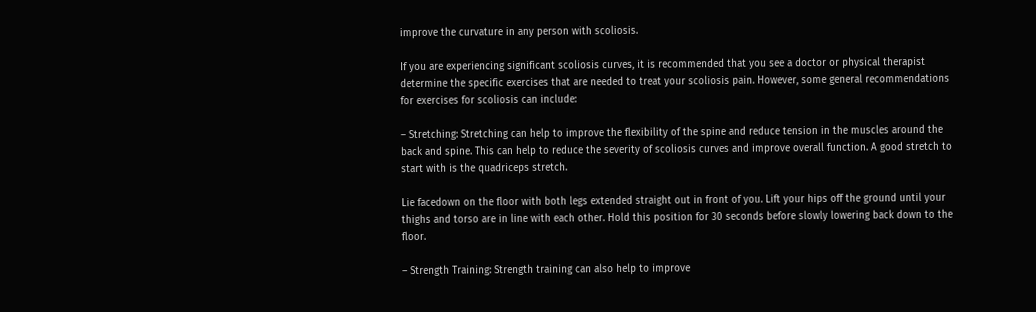improve the curvature in any person with scoliosis.

If you are experiencing significant scoliosis curves, it is recommended that you see a doctor or physical therapist determine the specific exercises that are needed to treat your scoliosis pain. However, some general recommendations for exercises for scoliosis can include:

– Stretching: Stretching can help to improve the flexibility of the spine and reduce tension in the muscles around the back and spine. This can help to reduce the severity of scoliosis curves and improve overall function. A good stretch to start with is the quadriceps stretch.

Lie facedown on the floor with both legs extended straight out in front of you. Lift your hips off the ground until your thighs and torso are in line with each other. Hold this position for 30 seconds before slowly lowering back down to the floor.

– Strength Training: Strength training can also help to improve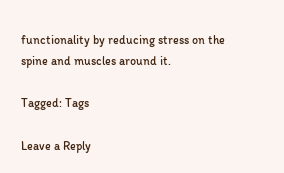functionality by reducing stress on the spine and muscles around it.

Tagged: Tags

Leave a Reply